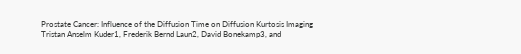Prostate Cancer: Influence of the Diffusion Time on Diffusion Kurtosis Imaging
Tristan Anselm Kuder1, Frederik Bernd Laun2, David Bonekamp3, and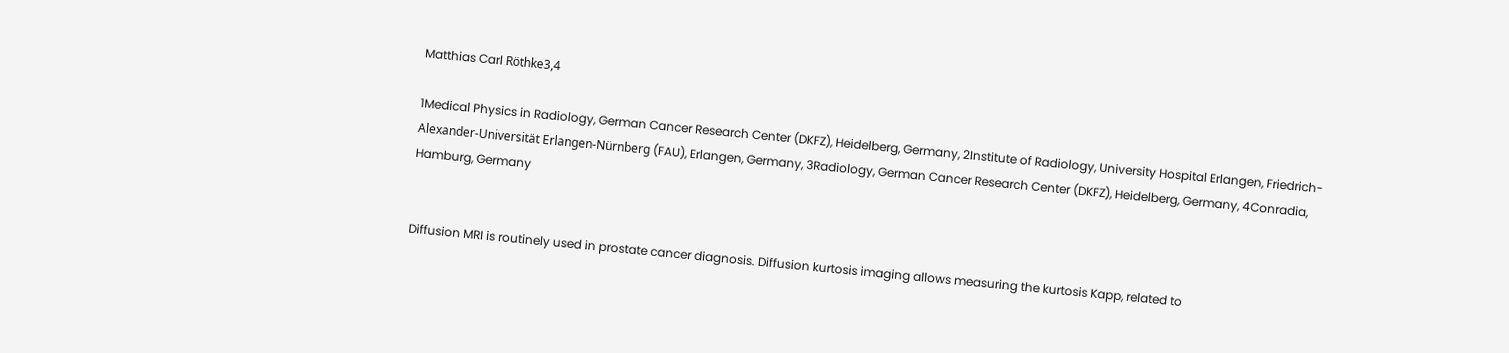Matthias Carl Röthke3,4

1Medical Physics in Radiology, German Cancer Research Center (DKFZ), Heidelberg, Germany, 2Institute of Radiology, University Hospital Erlangen, Friedrich-Alexander-Universität Erlangen-Nürnberg (FAU), Erlangen, Germany, 3Radiology, German Cancer Research Center (DKFZ), Heidelberg, Germany, 4Conradia, Hamburg, Germany


Diffusion MRI is routinely used in prostate cancer diagnosis. Diffusion kurtosis imaging allows measuring the kurtosis Kapp, related to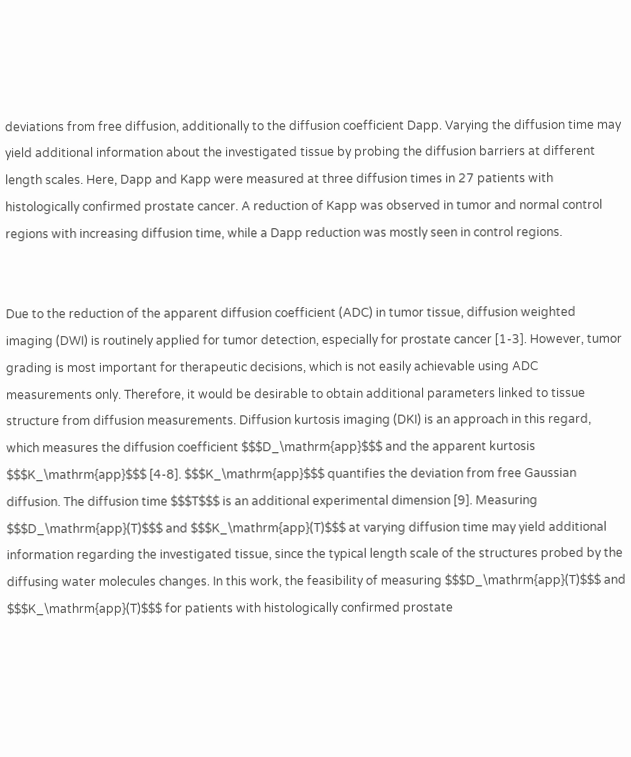deviations from free diffusion, additionally to the diffusion coefficient Dapp. Varying the diffusion time may yield additional information about the investigated tissue by probing the diffusion barriers at different length scales. Here, Dapp and Kapp were measured at three diffusion times in 27 patients with histologically confirmed prostate cancer. A reduction of Kapp was observed in tumor and normal control regions with increasing diffusion time, while a Dapp reduction was mostly seen in control regions.


Due to the reduction of the apparent diffusion coefficient (ADC) in tumor tissue, diffusion weighted imaging (DWI) is routinely applied for tumor detection, especially for prostate cancer [1-3]. However, tumor grading is most important for therapeutic decisions, which is not easily achievable using ADC measurements only. Therefore, it would be desirable to obtain additional parameters linked to tissue structure from diffusion measurements. Diffusion kurtosis imaging (DKI) is an approach in this regard, which measures the diffusion coefficient $$$D_\mathrm{app}$$$ and the apparent kurtosis $$$K_\mathrm{app}$$$ [4-8]. $$$K_\mathrm{app}$$$ quantifies the deviation from free Gaussian diffusion. The diffusion time $$$T$$$ is an additional experimental dimension [9]. Measuring $$$D_\mathrm{app}(T)$$$ and $$$K_\mathrm{app}(T)$$$ at varying diffusion time may yield additional information regarding the investigated tissue, since the typical length scale of the structures probed by the diffusing water molecules changes. In this work, the feasibility of measuring $$$D_\mathrm{app}(T)$$$ and $$$K_\mathrm{app}(T)$$$ for patients with histologically confirmed prostate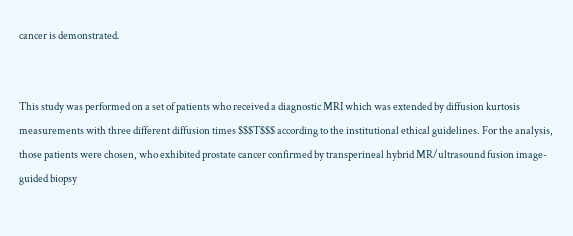cancer is demonstrated.


This study was performed on a set of patients who received a diagnostic MRI which was extended by diffusion kurtosis measurements with three different diffusion times $$$T$$$ according to the institutional ethical guidelines. For the analysis, those patients were chosen, who exhibited prostate cancer confirmed by transperineal hybrid MR/ultrasound fusion image-guided biopsy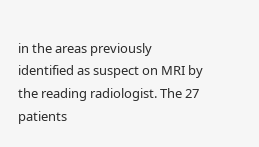in the areas previously identified as suspect on MRI by the reading radiologist. The 27 patients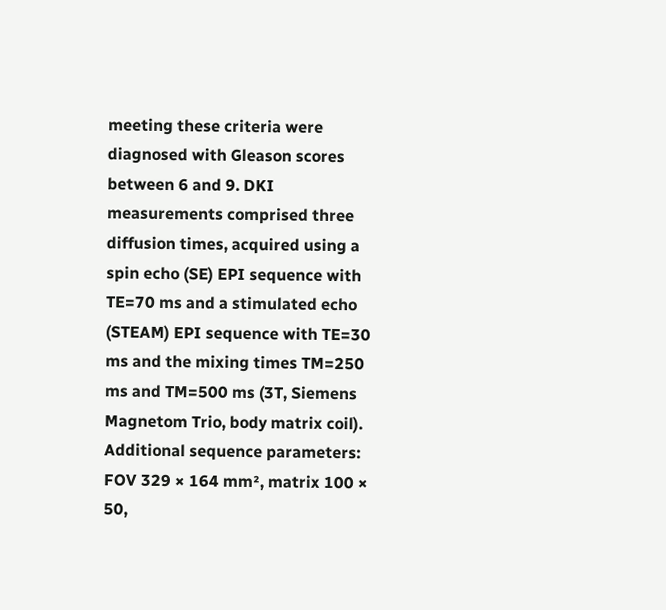meeting these criteria were diagnosed with Gleason scores between 6 and 9. DKI measurements comprised three diffusion times, acquired using a spin echo (SE) EPI sequence with TE=70 ms and a stimulated echo (STEAM) EPI sequence with TE=30 ms and the mixing times TM=250 ms and TM=500 ms (3T, Siemens Magnetom Trio, body matrix coil). Additional sequence parameters: FOV 329 × 164 mm², matrix 100 × 50,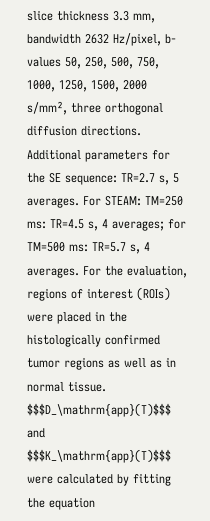slice thickness 3.3 mm, bandwidth 2632 Hz/pixel, b-values 50, 250, 500, 750, 1000, 1250, 1500, 2000 s/mm², three orthogonal diffusion directions. Additional parameters for the SE sequence: TR=2.7 s, 5 averages. For STEAM: TM=250 ms: TR=4.5 s, 4 averages; for TM=500 ms: TR=5.7 s, 4 averages. For the evaluation, regions of interest (ROIs) were placed in the histologically confirmed tumor regions as well as in normal tissue. $$$D_\mathrm{app}(T)$$$ and $$$K_\mathrm{app}(T)$$$ were calculated by fitting the equation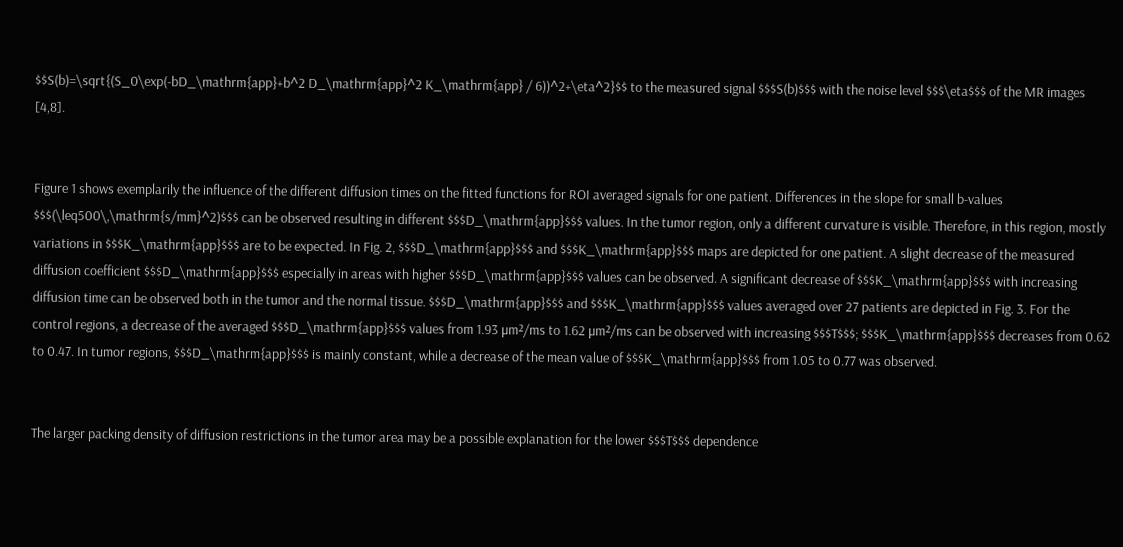$$S(b)=\sqrt{(S_0\exp(-bD_\mathrm{app}+b^2 D_\mathrm{app}^2 K_\mathrm{app} / 6))^2+\eta^2}$$ to the measured signal $$$S(b)$$$ with the noise level $$$\eta$$$ of the MR images [4,8].


Figure 1 shows exemplarily the influence of the different diffusion times on the fitted functions for ROI averaged signals for one patient. Differences in the slope for small b-values $$$(\leq500\,\mathrm{s/mm}^2)$$$ can be observed resulting in different $$$D_\mathrm{app}$$$ values. In the tumor region, only a different curvature is visible. Therefore, in this region, mostly variations in $$$K_\mathrm{app}$$$ are to be expected. In Fig. 2, $$$D_\mathrm{app}$$$ and $$$K_\mathrm{app}$$$ maps are depicted for one patient. A slight decrease of the measured diffusion coefficient $$$D_\mathrm{app}$$$ especially in areas with higher $$$D_\mathrm{app}$$$ values can be observed. A significant decrease of $$$K_\mathrm{app}$$$ with increasing diffusion time can be observed both in the tumor and the normal tissue. $$$D_\mathrm{app}$$$ and $$$K_\mathrm{app}$$$ values averaged over 27 patients are depicted in Fig. 3. For the control regions, a decrease of the averaged $$$D_\mathrm{app}$$$ values from 1.93 µm²/ms to 1.62 µm²/ms can be observed with increasing $$$T$$$; $$$K_\mathrm{app}$$$ decreases from 0.62 to 0.47. In tumor regions, $$$D_\mathrm{app}$$$ is mainly constant, while a decrease of the mean value of $$$K_\mathrm{app}$$$ from 1.05 to 0.77 was observed.


The larger packing density of diffusion restrictions in the tumor area may be a possible explanation for the lower $$$T$$$ dependence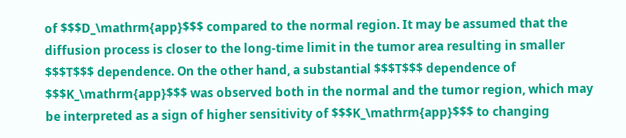of $$$D_\mathrm{app}$$$ compared to the normal region. It may be assumed that the diffusion process is closer to the long-time limit in the tumor area resulting in smaller $$$T$$$ dependence. On the other hand, a substantial $$$T$$$ dependence of $$$K_\mathrm{app}$$$ was observed both in the normal and the tumor region, which may be interpreted as a sign of higher sensitivity of $$$K_\mathrm{app}$$$ to changing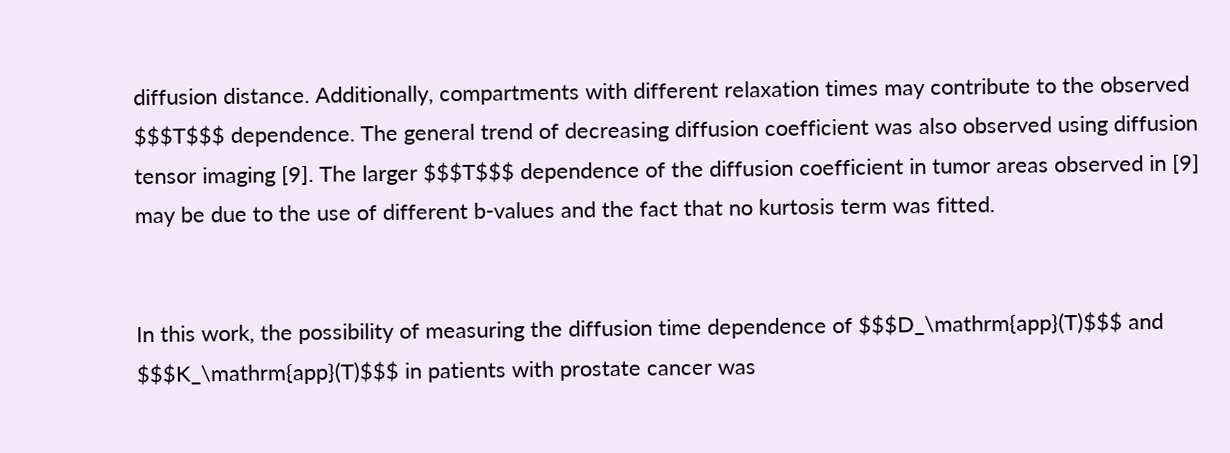diffusion distance. Additionally, compartments with different relaxation times may contribute to the observed $$$T$$$ dependence. The general trend of decreasing diffusion coefficient was also observed using diffusion tensor imaging [9]. The larger $$$T$$$ dependence of the diffusion coefficient in tumor areas observed in [9] may be due to the use of different b-values and the fact that no kurtosis term was fitted.


In this work, the possibility of measuring the diffusion time dependence of $$$D_\mathrm{app}(T)$$$ and $$$K_\mathrm{app}(T)$$$ in patients with prostate cancer was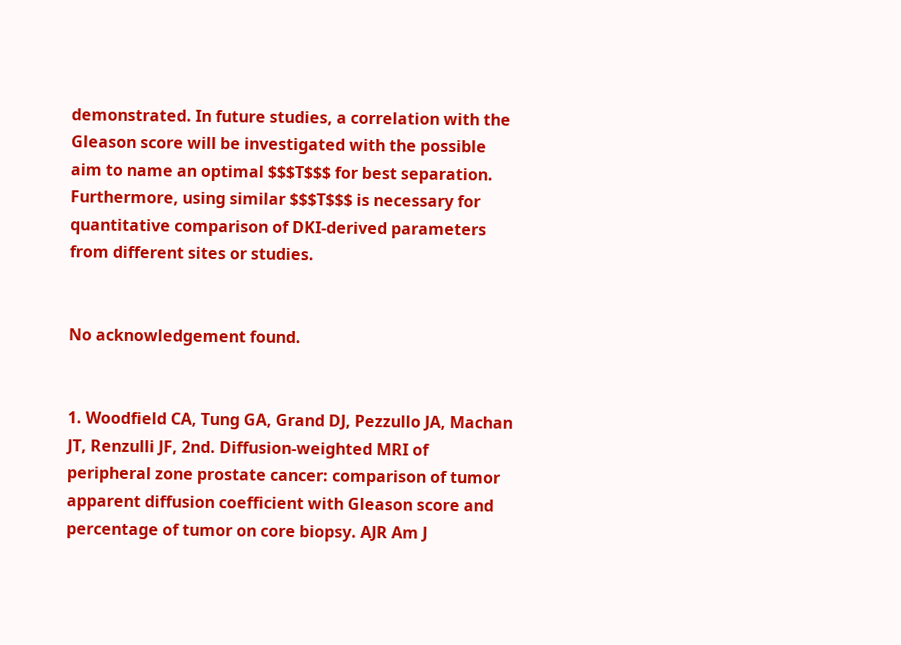demonstrated. In future studies, a correlation with the Gleason score will be investigated with the possible aim to name an optimal $$$T$$$ for best separation. Furthermore, using similar $$$T$$$ is necessary for quantitative comparison of DKI-derived parameters from different sites or studies.


No acknowledgement found.


1. Woodfield CA, Tung GA, Grand DJ, Pezzullo JA, Machan JT, Renzulli JF, 2nd. Diffusion-weighted MRI of peripheral zone prostate cancer: comparison of tumor apparent diffusion coefficient with Gleason score and percentage of tumor on core biopsy. AJR Am J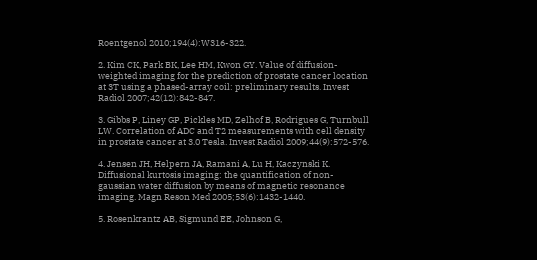Roentgenol 2010;194(4):W316-322.

2. Kim CK, Park BK, Lee HM, Kwon GY. Value of diffusion-weighted imaging for the prediction of prostate cancer location at 3T using a phased-array coil: preliminary results. Invest Radiol 2007;42(12):842-847.

3. Gibbs P, Liney GP, Pickles MD, Zelhof B, Rodrigues G, Turnbull LW. Correlation of ADC and T2 measurements with cell density in prostate cancer at 3.0 Tesla. Invest Radiol 2009;44(9):572-576.

4. Jensen JH, Helpern JA, Ramani A, Lu H, Kaczynski K. Diffusional kurtosis imaging: the quantification of non-gaussian water diffusion by means of magnetic resonance imaging. Magn Reson Med 2005;53(6):1432-1440.

5. Rosenkrantz AB, Sigmund EE, Johnson G,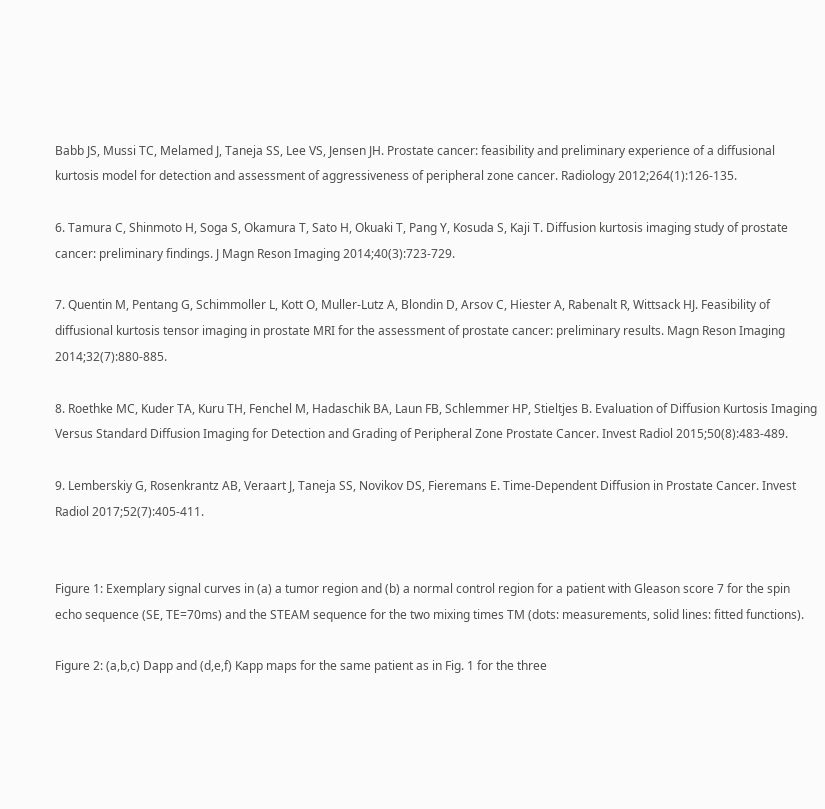Babb JS, Mussi TC, Melamed J, Taneja SS, Lee VS, Jensen JH. Prostate cancer: feasibility and preliminary experience of a diffusional kurtosis model for detection and assessment of aggressiveness of peripheral zone cancer. Radiology 2012;264(1):126-135.

6. Tamura C, Shinmoto H, Soga S, Okamura T, Sato H, Okuaki T, Pang Y, Kosuda S, Kaji T. Diffusion kurtosis imaging study of prostate cancer: preliminary findings. J Magn Reson Imaging 2014;40(3):723-729.

7. Quentin M, Pentang G, Schimmoller L, Kott O, Muller-Lutz A, Blondin D, Arsov C, Hiester A, Rabenalt R, Wittsack HJ. Feasibility of diffusional kurtosis tensor imaging in prostate MRI for the assessment of prostate cancer: preliminary results. Magn Reson Imaging 2014;32(7):880-885.

8. Roethke MC, Kuder TA, Kuru TH, Fenchel M, Hadaschik BA, Laun FB, Schlemmer HP, Stieltjes B. Evaluation of Diffusion Kurtosis Imaging Versus Standard Diffusion Imaging for Detection and Grading of Peripheral Zone Prostate Cancer. Invest Radiol 2015;50(8):483-489.

9. Lemberskiy G, Rosenkrantz AB, Veraart J, Taneja SS, Novikov DS, Fieremans E. Time-Dependent Diffusion in Prostate Cancer. Invest Radiol 2017;52(7):405-411.


Figure 1: Exemplary signal curves in (a) a tumor region and (b) a normal control region for a patient with Gleason score 7 for the spin echo sequence (SE, TE=70ms) and the STEAM sequence for the two mixing times TM (dots: measurements, solid lines: fitted functions).

Figure 2: (a,b,c) Dapp and (d,e,f) Kapp maps for the same patient as in Fig. 1 for the three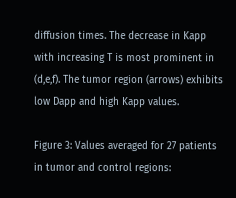diffusion times. The decrease in Kapp with increasing T is most prominent in (d,e,f). The tumor region (arrows) exhibits low Dapp and high Kapp values.

Figure 3: Values averaged for 27 patients in tumor and control regions: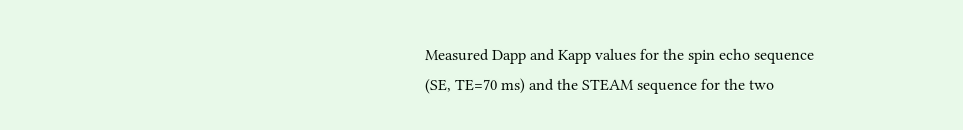Measured Dapp and Kapp values for the spin echo sequence (SE, TE=70 ms) and the STEAM sequence for the two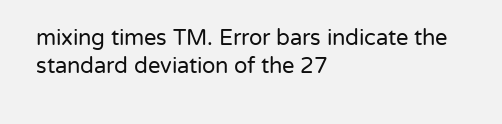mixing times TM. Error bars indicate the standard deviation of the 27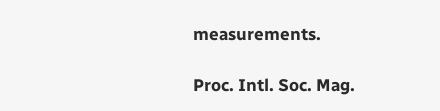measurements.

Proc. Intl. Soc. Mag.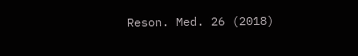Reson. Med. 26 (2018)